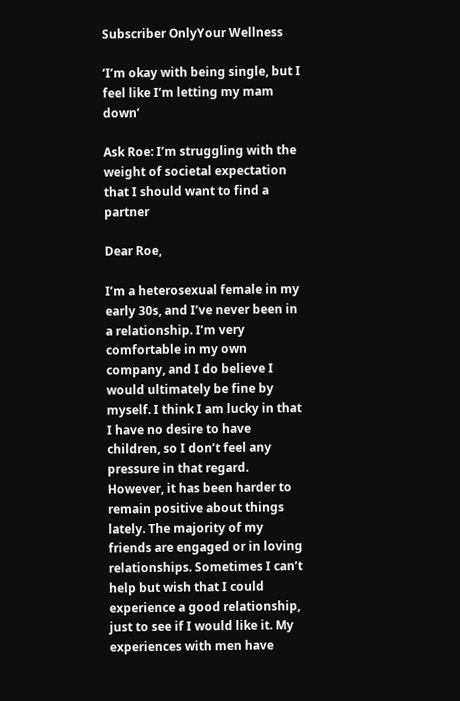Subscriber OnlyYour Wellness

‘I’m okay with being single, but I feel like I’m letting my mam down’

Ask Roe: I’m struggling with the weight of societal expectation that I should want to find a partner

Dear Roe,

I’m a heterosexual female in my early 30s, and I’ve never been in a relationship. I’m very comfortable in my own company, and I do believe I would ultimately be fine by myself. I think I am lucky in that I have no desire to have children, so I don’t feel any pressure in that regard. However, it has been harder to remain positive about things lately. The majority of my friends are engaged or in loving relationships. Sometimes I can’t help but wish that I could experience a good relationship, just to see if I would like it. My experiences with men have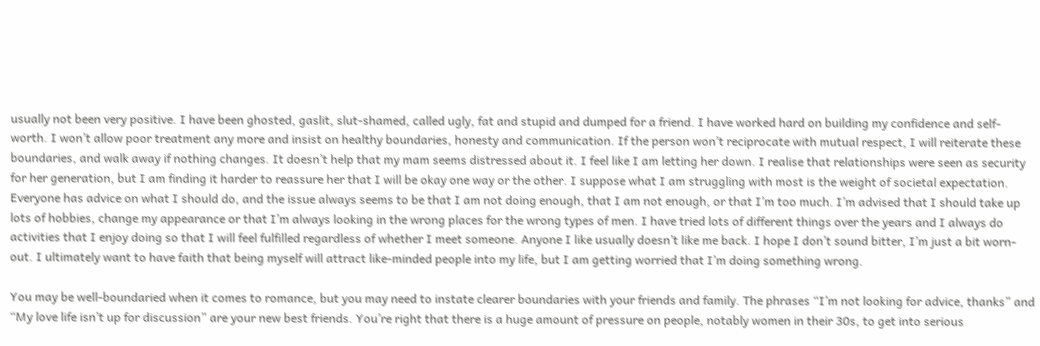usually not been very positive. I have been ghosted, gaslit, slut-shamed, called ugly, fat and stupid and dumped for a friend. I have worked hard on building my confidence and self-worth. I won’t allow poor treatment any more and insist on healthy boundaries, honesty and communication. If the person won’t reciprocate with mutual respect, I will reiterate these boundaries, and walk away if nothing changes. It doesn’t help that my mam seems distressed about it. I feel like I am letting her down. I realise that relationships were seen as security for her generation, but I am finding it harder to reassure her that I will be okay one way or the other. I suppose what I am struggling with most is the weight of societal expectation. Everyone has advice on what I should do, and the issue always seems to be that I am not doing enough, that I am not enough, or that I’m too much. I’m advised that I should take up lots of hobbies, change my appearance or that I’m always looking in the wrong places for the wrong types of men. I have tried lots of different things over the years and I always do activities that I enjoy doing so that I will feel fulfilled regardless of whether I meet someone. Anyone I like usually doesn’t like me back. I hope I don’t sound bitter, I’m just a bit worn-out. I ultimately want to have faith that being myself will attract like-minded people into my life, but I am getting worried that I’m doing something wrong.

You may be well-boundaried when it comes to romance, but you may need to instate clearer boundaries with your friends and family. The phrases “I’m not looking for advice, thanks” and “My love life isn’t up for discussion” are your new best friends. You’re right that there is a huge amount of pressure on people, notably women in their 30s, to get into serious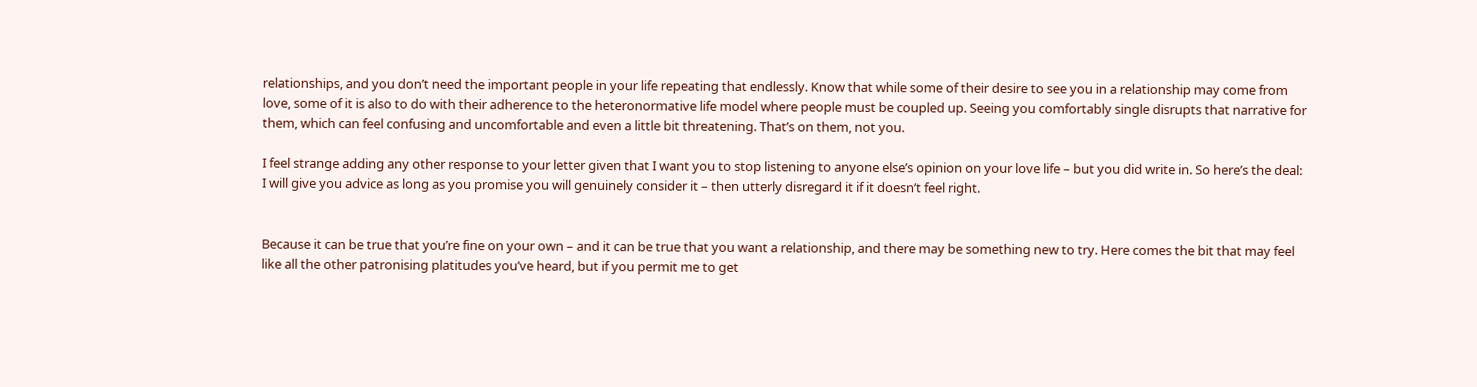relationships, and you don’t need the important people in your life repeating that endlessly. Know that while some of their desire to see you in a relationship may come from love, some of it is also to do with their adherence to the heteronormative life model where people must be coupled up. Seeing you comfortably single disrupts that narrative for them, which can feel confusing and uncomfortable and even a little bit threatening. That’s on them, not you.

I feel strange adding any other response to your letter given that I want you to stop listening to anyone else’s opinion on your love life – but you did write in. So here’s the deal: I will give you advice as long as you promise you will genuinely consider it – then utterly disregard it if it doesn’t feel right.


Because it can be true that you’re fine on your own – and it can be true that you want a relationship, and there may be something new to try. Here comes the bit that may feel like all the other patronising platitudes you’ve heard, but if you permit me to get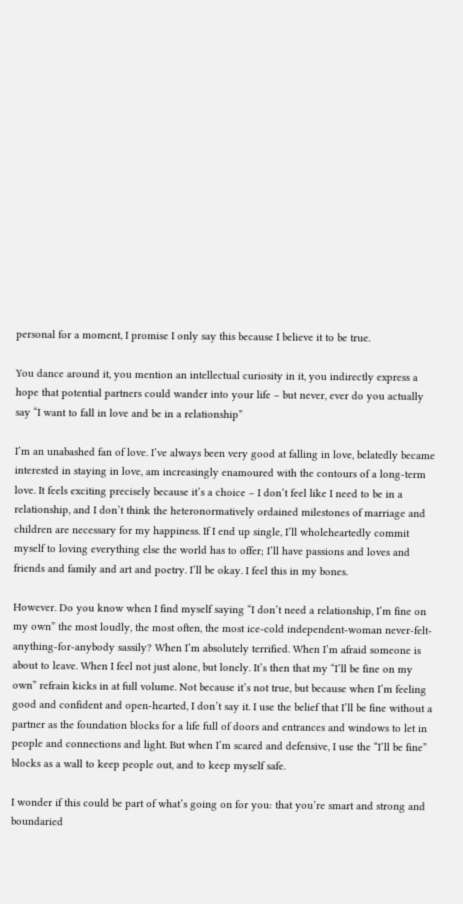personal for a moment, I promise I only say this because I believe it to be true.

You dance around it, you mention an intellectual curiosity in it, you indirectly express a hope that potential partners could wander into your life – but never, ever do you actually say “I want to fall in love and be in a relationship”

I’m an unabashed fan of love. I’ve always been very good at falling in love, belatedly became interested in staying in love, am increasingly enamoured with the contours of a long-term love. It feels exciting precisely because it’s a choice – I don’t feel like I need to be in a relationship, and I don’t think the heteronormatively ordained milestones of marriage and children are necessary for my happiness. If I end up single, I’ll wholeheartedly commit myself to loving everything else the world has to offer; I’ll have passions and loves and friends and family and art and poetry. I’ll be okay. I feel this in my bones.

However. Do you know when I find myself saying “I don’t need a relationship, I’m fine on my own” the most loudly, the most often, the most ice-cold independent-woman never-felt-anything-for-anybody sassily? When I’m absolutely terrified. When I’m afraid someone is about to leave. When I feel not just alone, but lonely. It’s then that my “I’ll be fine on my own” refrain kicks in at full volume. Not because it’s not true, but because when I’m feeling good and confident and open-hearted, I don’t say it. I use the belief that I’ll be fine without a partner as the foundation blocks for a life full of doors and entrances and windows to let in people and connections and light. But when I’m scared and defensive, I use the “I’ll be fine” blocks as a wall to keep people out, and to keep myself safe.

I wonder if this could be part of what’s going on for you: that you’re smart and strong and boundaried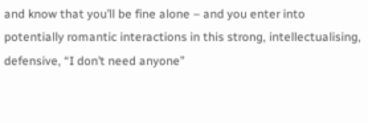and know that you’ll be fine alone – and you enter into potentially romantic interactions in this strong, intellectualising, defensive, “I don’t need anyone”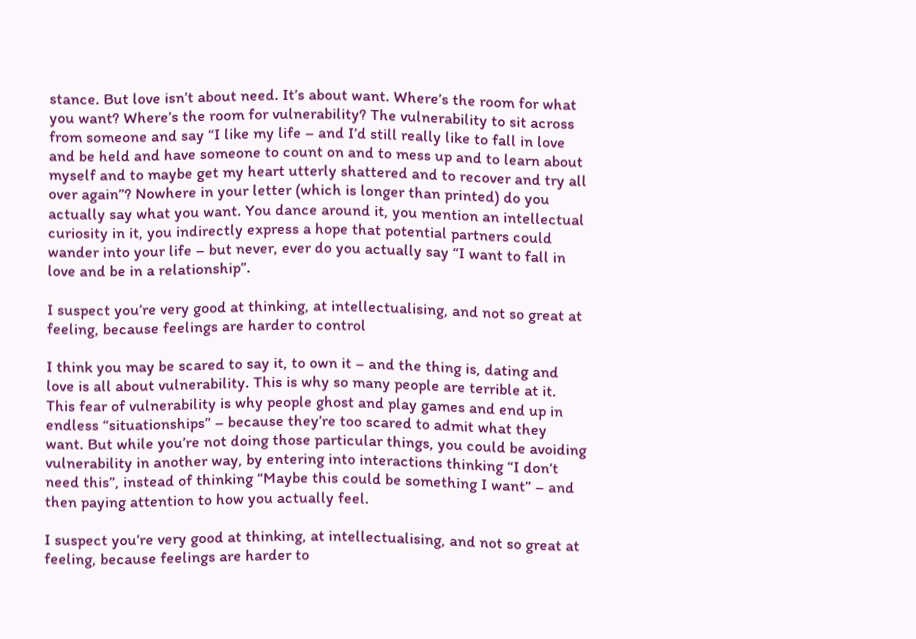stance. But love isn’t about need. It’s about want. Where’s the room for what you want? Where’s the room for vulnerability? The vulnerability to sit across from someone and say “I like my life – and I’d still really like to fall in love and be held and have someone to count on and to mess up and to learn about myself and to maybe get my heart utterly shattered and to recover and try all over again”? Nowhere in your letter (which is longer than printed) do you actually say what you want. You dance around it, you mention an intellectual curiosity in it, you indirectly express a hope that potential partners could wander into your life – but never, ever do you actually say “I want to fall in love and be in a relationship”.

I suspect you’re very good at thinking, at intellectualising, and not so great at feeling, because feelings are harder to control

I think you may be scared to say it, to own it – and the thing is, dating and love is all about vulnerability. This is why so many people are terrible at it. This fear of vulnerability is why people ghost and play games and end up in endless “situationships” – because they’re too scared to admit what they want. But while you’re not doing those particular things, you could be avoiding vulnerability in another way, by entering into interactions thinking “I don’t need this”, instead of thinking “Maybe this could be something I want” – and then paying attention to how you actually feel.

I suspect you’re very good at thinking, at intellectualising, and not so great at feeling, because feelings are harder to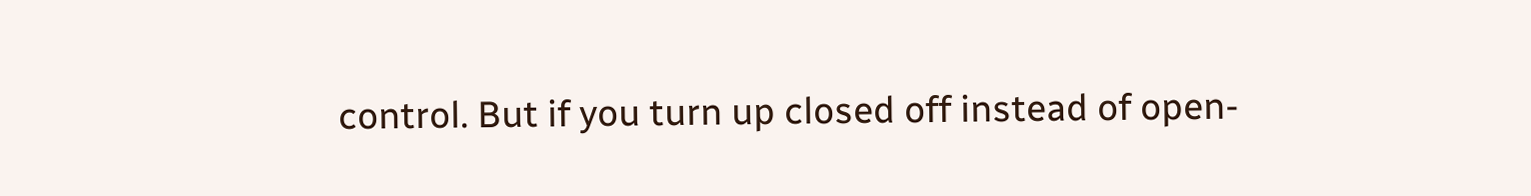control. But if you turn up closed off instead of open-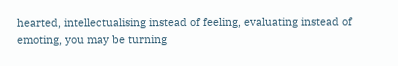hearted, intellectualising instead of feeling, evaluating instead of emoting, you may be turning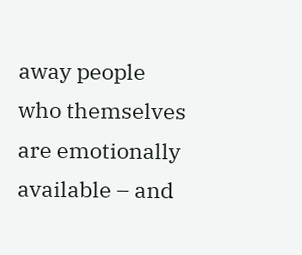away people who themselves are emotionally available – and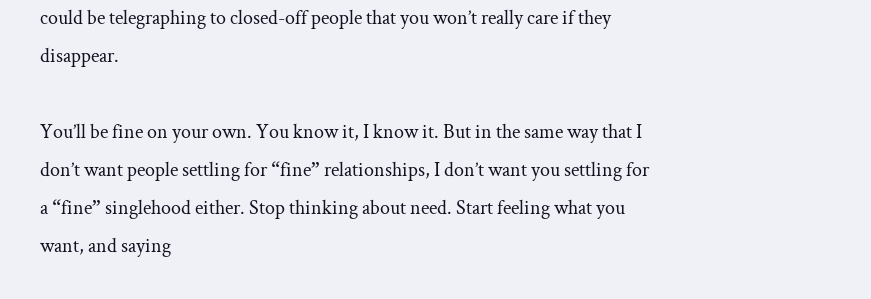could be telegraphing to closed-off people that you won’t really care if they disappear.

You’ll be fine on your own. You know it, I know it. But in the same way that I don’t want people settling for “fine” relationships, I don’t want you settling for a “fine” singlehood either. Stop thinking about need. Start feeling what you want, and saying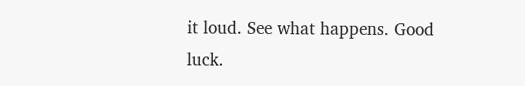it loud. See what happens. Good luck.